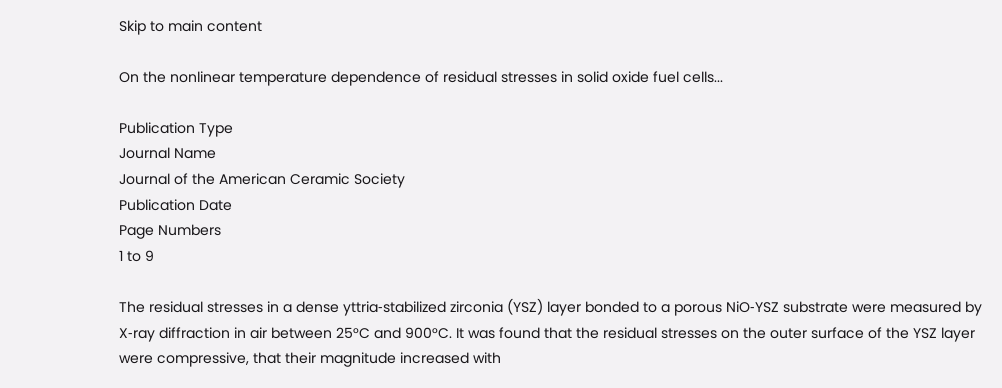Skip to main content

On the nonlinear temperature dependence of residual stresses in solid oxide fuel cells...

Publication Type
Journal Name
Journal of the American Ceramic Society
Publication Date
Page Numbers
1 to 9

The residual stresses in a dense yttria‐stabilized zirconia (YSZ) layer bonded to a porous NiO‐YSZ substrate were measured by X‐ray diffraction in air between 25°C and 900°C. It was found that the residual stresses on the outer surface of the YSZ layer were compressive, that their magnitude increased with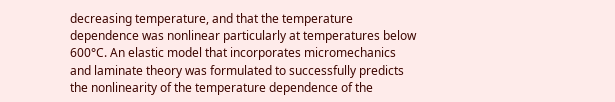decreasing temperature, and that the temperature dependence was nonlinear particularly at temperatures below 600°C. An elastic model that incorporates micromechanics and laminate theory was formulated to successfully predicts the nonlinearity of the temperature dependence of the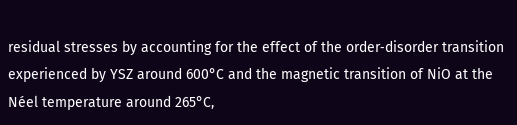residual stresses by accounting for the effect of the order‐disorder transition experienced by YSZ around 600°C and the magnetic transition of NiO at the Néel temperature around 265°C,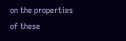on the properties of these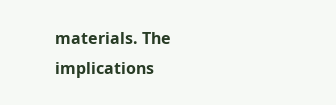materials. The implications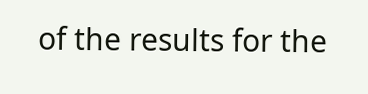of the results for the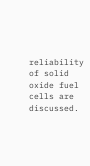reliability of solid oxide fuel cells are discussed.